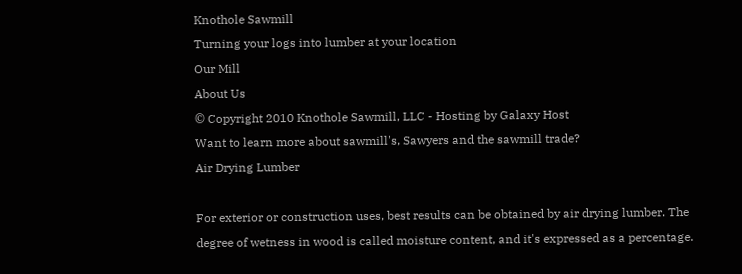Knothole Sawmill
Turning your logs into lumber at your location
Our Mill
About Us
© Copyright 2010 Knothole Sawmill, LLC - Hosting by Galaxy Host
Want to learn more about sawmill's, Sawyers and the sawmill trade?
Air Drying Lumber

For exterior or construction uses, best results can be obtained by air drying lumber. The degree of wetness in wood is called moisture content, and it's expressed as a percentage.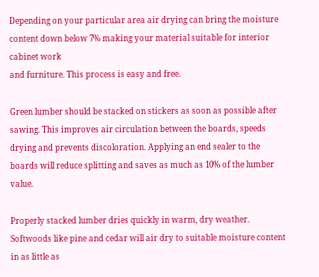Depending on your particular area air drying can bring the moisture content down below 7% making your material suitable for interior cabinet work
and furniture. This process is easy and free.

Green lumber should be stacked on stickers as soon as possible after sawing. This improves air circulation between the boards, speeds drying and prevents discoloration. Applying an end sealer to the boards will reduce splitting and saves as much as 10% of the lumber value.

Properly stacked lumber dries quickly in warm, dry weather. Softwoods like pine and cedar will air dry to suitable moisture content in as little as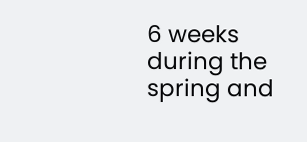6 weeks during the spring and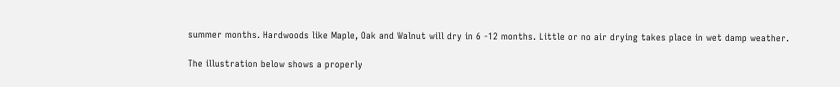summer months. Hardwoods like Maple, Oak and Walnut will dry in 6 -12 months. Little or no air drying takes place in wet damp weather.

The illustration below shows a properly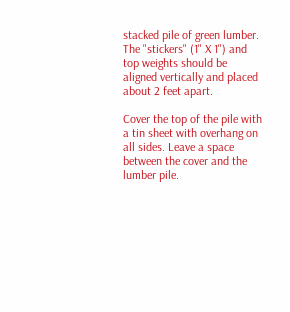stacked pile of green lumber. The "stickers" (1" X 1") and top weights should be aligned vertically and placed about 2 feet apart.

Cover the top of the pile with a tin sheet with overhang on all sides. Leave a space between the cover and the lumber pile.